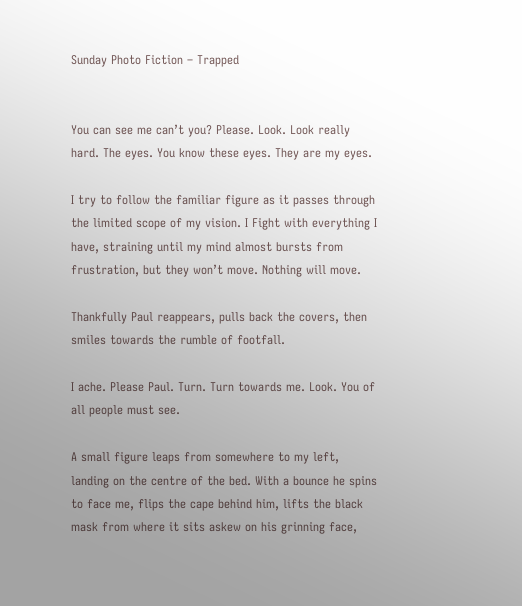Sunday Photo Fiction – Trapped


You can see me can’t you? Please. Look. Look really hard. The eyes. You know these eyes. They are my eyes.

I try to follow the familiar figure as it passes through the limited scope of my vision. I Fight with everything I have, straining until my mind almost bursts from frustration, but they won’t move. Nothing will move.

Thankfully Paul reappears, pulls back the covers, then smiles towards the rumble of footfall.

I ache. Please Paul. Turn. Turn towards me. Look. You of all people must see.

A small figure leaps from somewhere to my left, landing on the centre of the bed. With a bounce he spins to face me, flips the cape behind him, lifts the black mask from where it sits askew on his grinning face,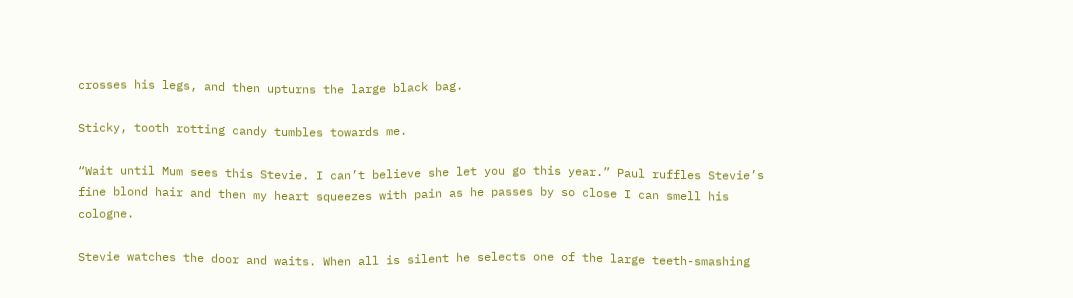crosses his legs, and then upturns the large black bag.

Sticky, tooth rotting candy tumbles towards me.

“Wait until Mum sees this Stevie. I can’t believe she let you go this year.” Paul ruffles Stevie’s fine blond hair and then my heart squeezes with pain as he passes by so close I can smell his cologne.

Stevie watches the door and waits. When all is silent he selects one of the large teeth-smashing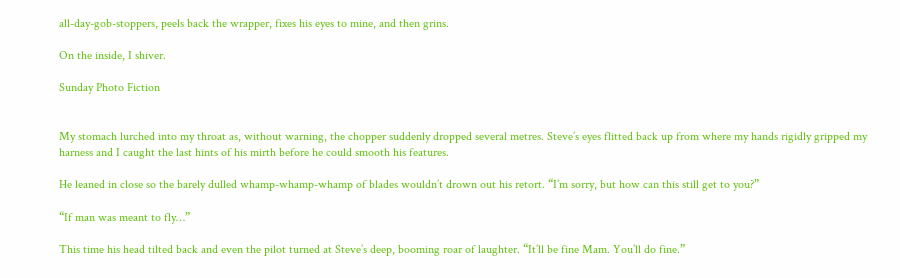all-day-gob-stoppers, peels back the wrapper, fixes his eyes to mine, and then grins.

On the inside, I shiver.

Sunday Photo Fiction


My stomach lurched into my throat as, without warning, the chopper suddenly dropped several metres. Steve’s eyes flitted back up from where my hands rigidly gripped my harness and I caught the last hints of his mirth before he could smooth his features.

He leaned in close so the barely dulled whamp-whamp-whamp of blades wouldn’t drown out his retort. “I’m sorry, but how can this still get to you?”

“If man was meant to fly…”

This time his head tilted back and even the pilot turned at Steve’s deep, booming roar of laughter. “It’ll be fine Mam. You’ll do fine.”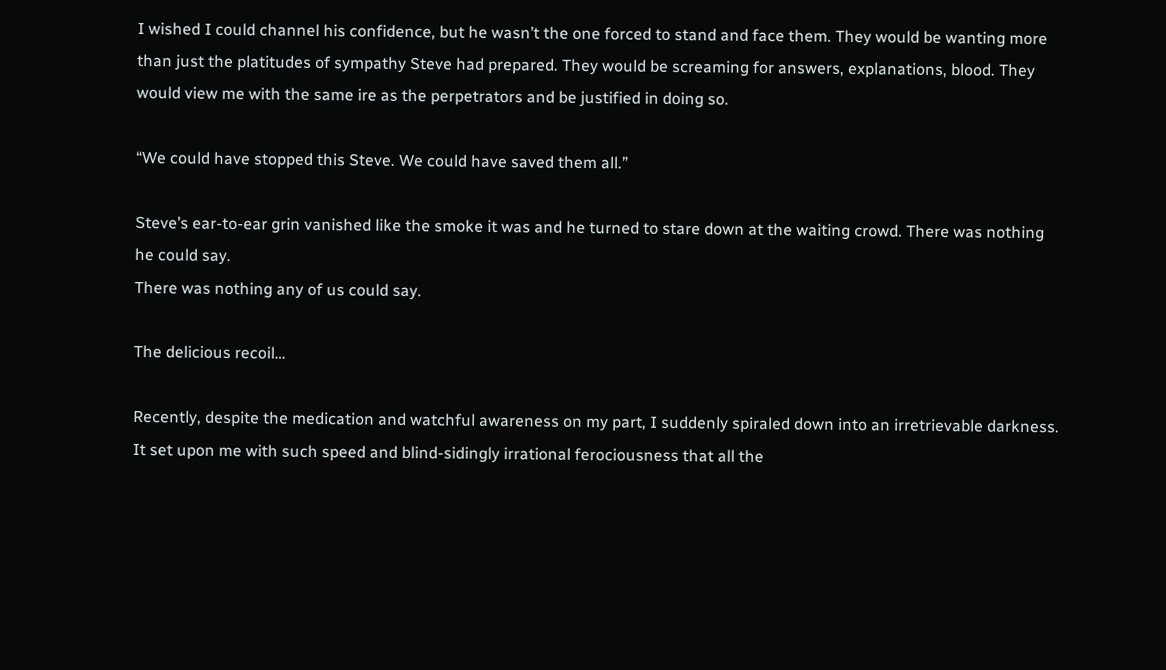I wished I could channel his confidence, but he wasn’t the one forced to stand and face them. They would be wanting more than just the platitudes of sympathy Steve had prepared. They would be screaming for answers, explanations, blood. They would view me with the same ire as the perpetrators and be justified in doing so.

“We could have stopped this Steve. We could have saved them all.”

Steve’s ear-to-ear grin vanished like the smoke it was and he turned to stare down at the waiting crowd. There was nothing he could say.
There was nothing any of us could say.

The delicious recoil…

Recently, despite the medication and watchful awareness on my part, I suddenly spiraled down into an irretrievable darkness. It set upon me with such speed and blind-sidingly irrational ferociousness that all the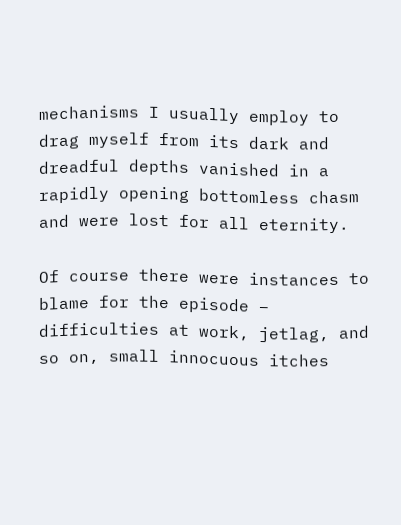mechanisms I usually employ to drag myself from its dark and dreadful depths vanished in a rapidly opening bottomless chasm and were lost for all eternity.

Of course there were instances to blame for the episode – difficulties at work, jetlag, and so on, small innocuous itches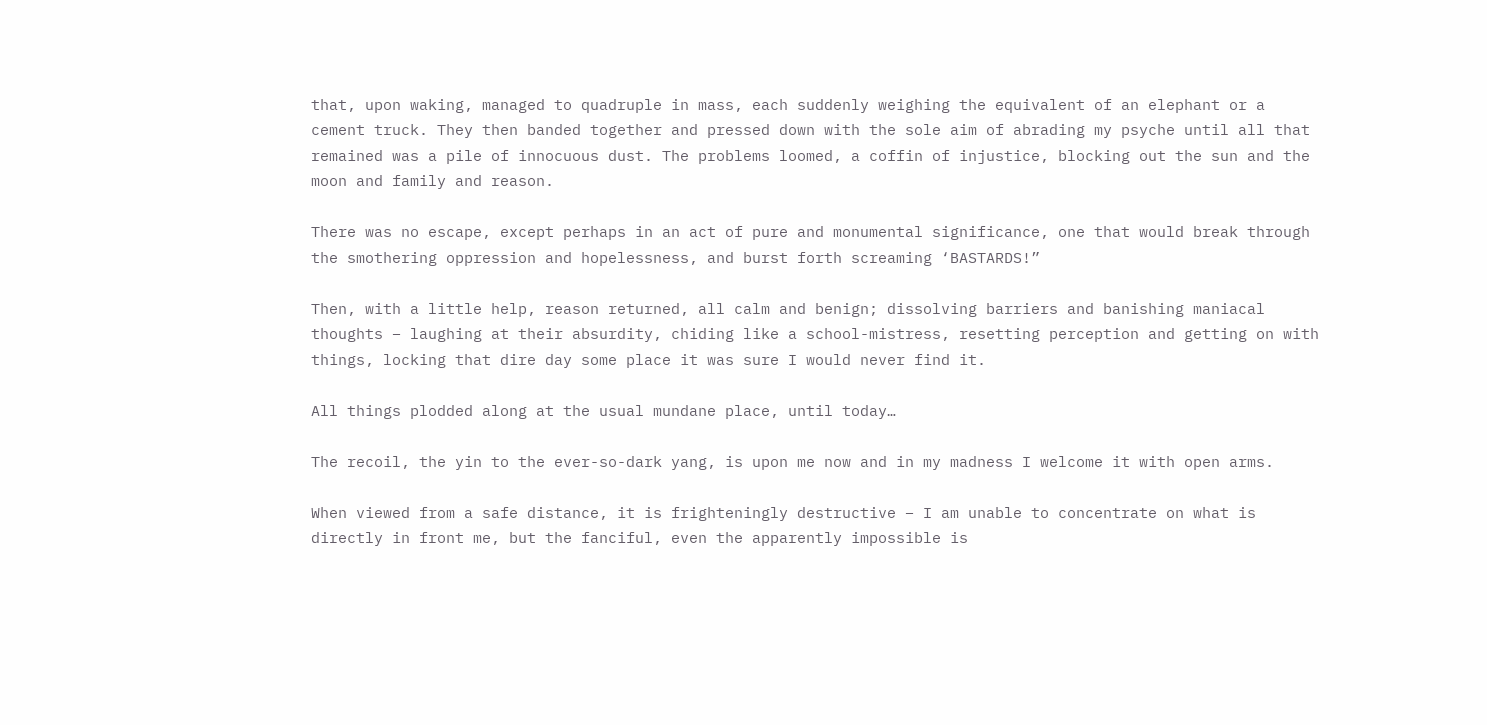that, upon waking, managed to quadruple in mass, each suddenly weighing the equivalent of an elephant or a cement truck. They then banded together and pressed down with the sole aim of abrading my psyche until all that remained was a pile of innocuous dust. The problems loomed, a coffin of injustice, blocking out the sun and the moon and family and reason.

There was no escape, except perhaps in an act of pure and monumental significance, one that would break through the smothering oppression and hopelessness, and burst forth screaming ‘BASTARDS!”

Then, with a little help, reason returned, all calm and benign; dissolving barriers and banishing maniacal thoughts – laughing at their absurdity, chiding like a school-mistress, resetting perception and getting on with things, locking that dire day some place it was sure I would never find it.

All things plodded along at the usual mundane place, until today…

The recoil, the yin to the ever-so-dark yang, is upon me now and in my madness I welcome it with open arms.

When viewed from a safe distance, it is frighteningly destructive – I am unable to concentrate on what is directly in front me, but the fanciful, even the apparently impossible is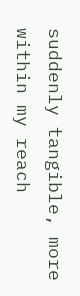suddenly tangible, more within my reach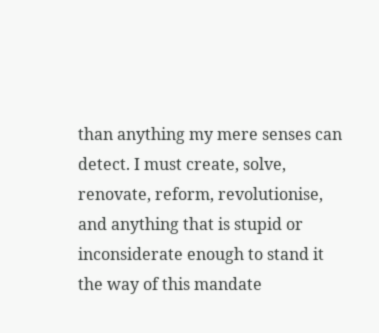than anything my mere senses can detect. I must create, solve, renovate, reform, revolutionise, and anything that is stupid or inconsiderate enough to stand it the way of this mandate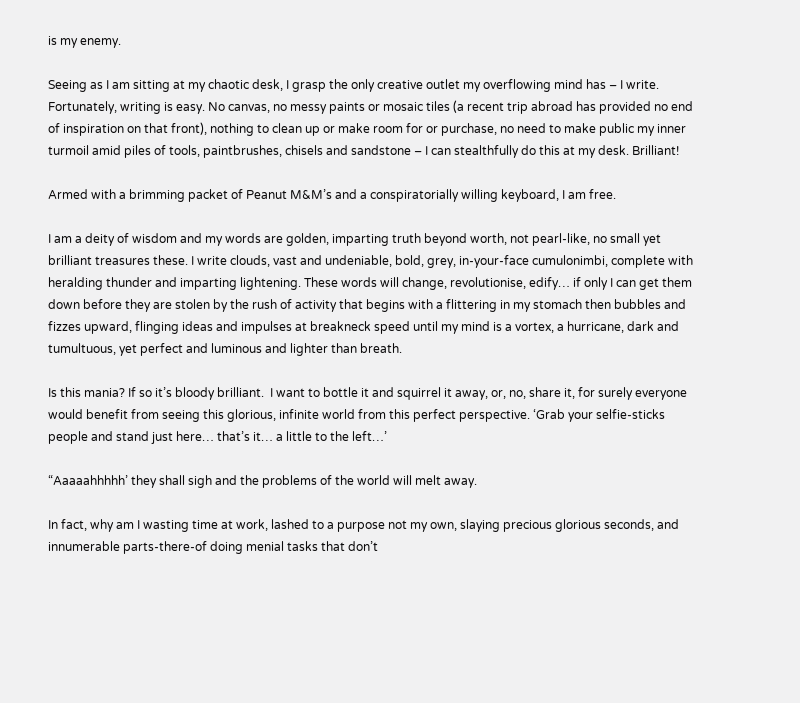is my enemy.

Seeing as I am sitting at my chaotic desk, I grasp the only creative outlet my overflowing mind has – I write. Fortunately, writing is easy. No canvas, no messy paints or mosaic tiles (a recent trip abroad has provided no end of inspiration on that front), nothing to clean up or make room for or purchase, no need to make public my inner turmoil amid piles of tools, paintbrushes, chisels and sandstone – I can stealthfully do this at my desk. Brilliant!

Armed with a brimming packet of Peanut M&M’s and a conspiratorially willing keyboard, I am free.

I am a deity of wisdom and my words are golden, imparting truth beyond worth, not pearl-like, no small yet brilliant treasures these. I write clouds, vast and undeniable, bold, grey, in-your-face cumulonimbi, complete with heralding thunder and imparting lightening. These words will change, revolutionise, edify… if only I can get them down before they are stolen by the rush of activity that begins with a flittering in my stomach then bubbles and fizzes upward, flinging ideas and impulses at breakneck speed until my mind is a vortex, a hurricane, dark and tumultuous, yet perfect and luminous and lighter than breath.

Is this mania? If so it’s bloody brilliant.  I want to bottle it and squirrel it away, or, no, share it, for surely everyone would benefit from seeing this glorious, infinite world from this perfect perspective. ‘Grab your selfie-sticks people and stand just here… that’s it… a little to the left…’

“Aaaaahhhhh’ they shall sigh and the problems of the world will melt away.

In fact, why am I wasting time at work, lashed to a purpose not my own, slaying precious glorious seconds, and innumerable parts-there-of doing menial tasks that don’t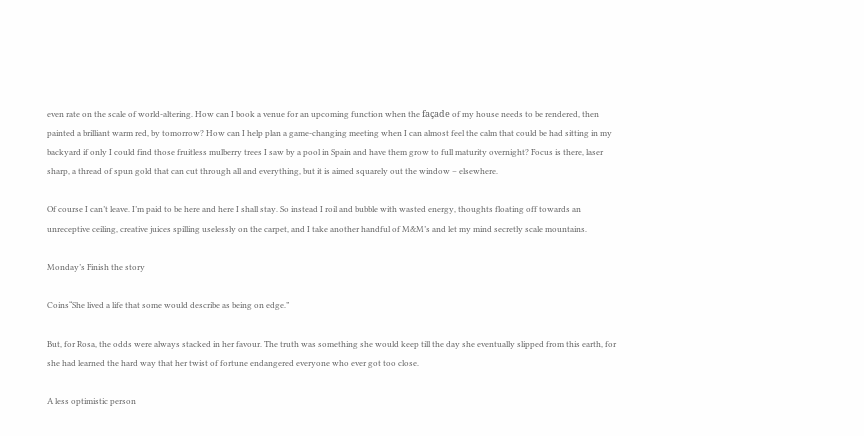even rate on the scale of world-altering. How can I book a venue for an upcoming function when the façade of my house needs to be rendered, then painted a brilliant warm red, by tomorrow? How can I help plan a game-changing meeting when I can almost feel the calm that could be had sitting in my backyard if only I could find those fruitless mulberry trees I saw by a pool in Spain and have them grow to full maturity overnight? Focus is there, laser sharp, a thread of spun gold that can cut through all and everything, but it is aimed squarely out the window – elsewhere.

Of course I can’t leave. I’m paid to be here and here I shall stay. So instead I roil and bubble with wasted energy, thoughts floating off towards an unreceptive ceiling, creative juices spilling uselessly on the carpet, and I take another handful of M&M’s and let my mind secretly scale mountains.

Monday’s Finish the story

Coins“She lived a life that some would describe as being on edge.”

But, for Rosa, the odds were always stacked in her favour. The truth was something she would keep till the day she eventually slipped from this earth, for she had learned the hard way that her twist of fortune endangered everyone who ever got too close.

A less optimistic person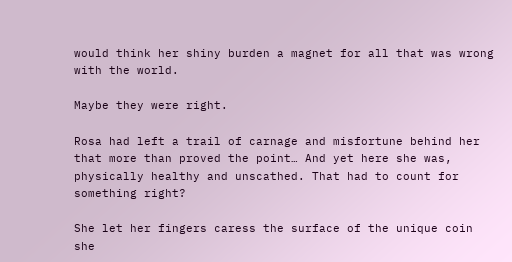would think her shiny burden a magnet for all that was wrong with the world.

Maybe they were right.

Rosa had left a trail of carnage and misfortune behind her that more than proved the point… And yet here she was, physically healthy and unscathed. That had to count for something right?

She let her fingers caress the surface of the unique coin she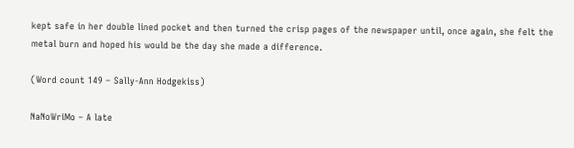kept safe in her double lined pocket and then turned the crisp pages of the newspaper until, once again, she felt the metal burn and hoped his would be the day she made a difference.

(Word count 149 – Sally-Ann Hodgekiss)

NaNoWriMo – A late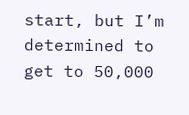start, but I’m determined to get to 50,000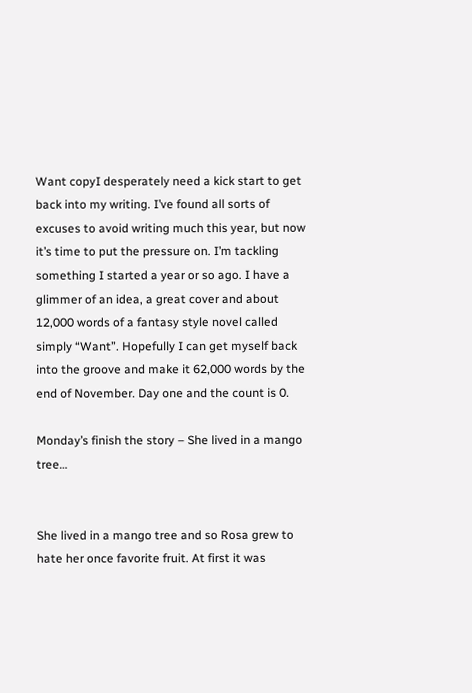Want copyI desperately need a kick start to get back into my writing. I’ve found all sorts of excuses to avoid writing much this year, but now it’s time to put the pressure on. I’m tackling something I started a year or so ago. I have a glimmer of an idea, a great cover and about 12,000 words of a fantasy style novel called simply “Want”. Hopefully I can get myself back into the groove and make it 62,000 words by the end of November. Day one and the count is 0.

Monday’s finish the story – She lived in a mango tree…


She lived in a mango tree and so Rosa grew to hate her once favorite fruit. At first it was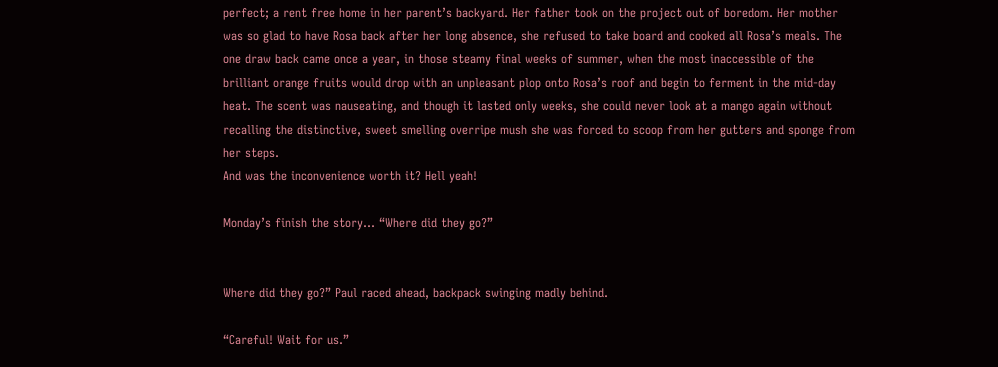perfect; a rent free home in her parent’s backyard. Her father took on the project out of boredom. Her mother was so glad to have Rosa back after her long absence, she refused to take board and cooked all Rosa’s meals. The one draw back came once a year, in those steamy final weeks of summer, when the most inaccessible of the brilliant orange fruits would drop with an unpleasant plop onto Rosa’s roof and begin to ferment in the mid-day heat. The scent was nauseating, and though it lasted only weeks, she could never look at a mango again without recalling the distinctive, sweet smelling overripe mush she was forced to scoop from her gutters and sponge from her steps.
And was the inconvenience worth it? Hell yeah!

Monday’s finish the story… “Where did they go?”


Where did they go?” Paul raced ahead, backpack swinging madly behind.

“Careful! Wait for us.”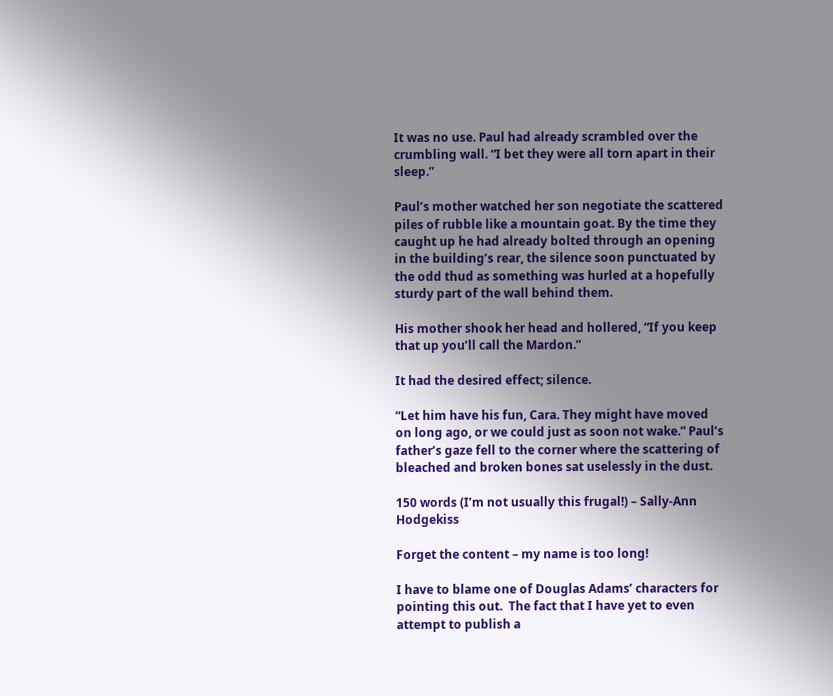It was no use. Paul had already scrambled over the crumbling wall. “I bet they were all torn apart in their sleep.”

Paul’s mother watched her son negotiate the scattered piles of rubble like a mountain goat. By the time they caught up he had already bolted through an opening in the building’s rear, the silence soon punctuated by the odd thud as something was hurled at a hopefully sturdy part of the wall behind them.

His mother shook her head and hollered, “If you keep that up you’ll call the Mardon.”

It had the desired effect; silence.

“Let him have his fun, Cara. They might have moved on long ago, or we could just as soon not wake.” Paul’s father’s gaze fell to the corner where the scattering of bleached and broken bones sat uselessly in the dust.

150 words (I’m not usually this frugal!) – Sally-Ann Hodgekiss

Forget the content – my name is too long!

I have to blame one of Douglas Adams’ characters for pointing this out.  The fact that I have yet to even attempt to publish a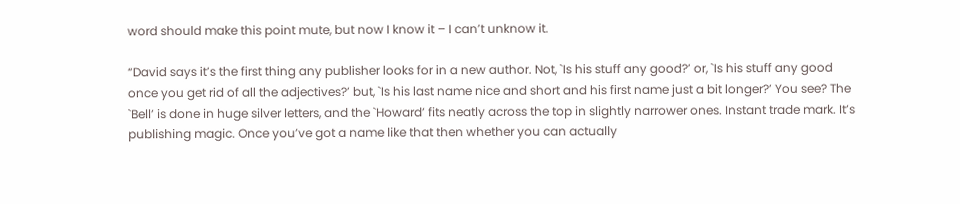word should make this point mute, but now I know it – I can’t unknow it.

“David says it’s the first thing any publisher looks for in a new author. Not, `Is his stuff any good?’ or, `Is his stuff any good once you get rid of all the adjectives?’ but, `Is his last name nice and short and his first name just a bit longer?’ You see? The `Bell’ is done in huge silver letters, and the `Howard’ fits neatly across the top in slightly narrower ones. Instant trade mark. It’s publishing magic. Once you’ve got a name like that then whether you can actually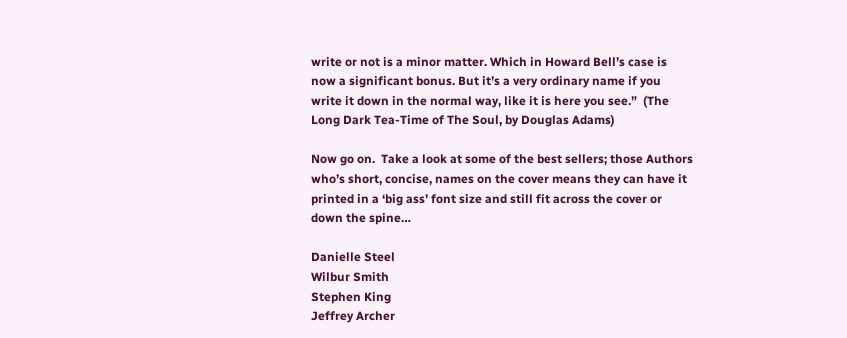write or not is a minor matter. Which in Howard Bell’s case is now a significant bonus. But it’s a very ordinary name if you write it down in the normal way, like it is here you see.”  (The Long Dark Tea-Time of The Soul, by Douglas Adams)

Now go on.  Take a look at some of the best sellers; those Authors who’s short, concise, names on the cover means they can have it printed in a ‘big ass’ font size and still fit across the cover or down the spine…

Danielle Steel
Wilbur Smith
Stephen King
Jeffrey Archer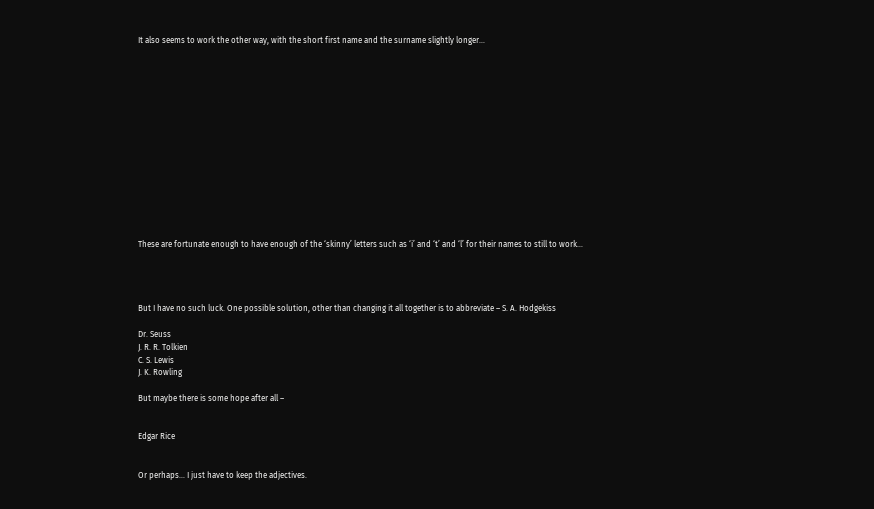It also seems to work the other way, with the short first name and the surname slightly longer…















These are fortunate enough to have enough of the ‘skinny’ letters such as ‘i’ and ‘t’ and ‘l’ for their names to still to work…




But I have no such luck. One possible solution, other than changing it all together is to abbreviate – S. A. Hodgekiss

Dr. Seuss
J. R. R. Tolkien
C. S. Lewis
J. K. Rowling

But maybe there is some hope after all –


Edgar Rice


Or perhaps… I just have to keep the adjectives.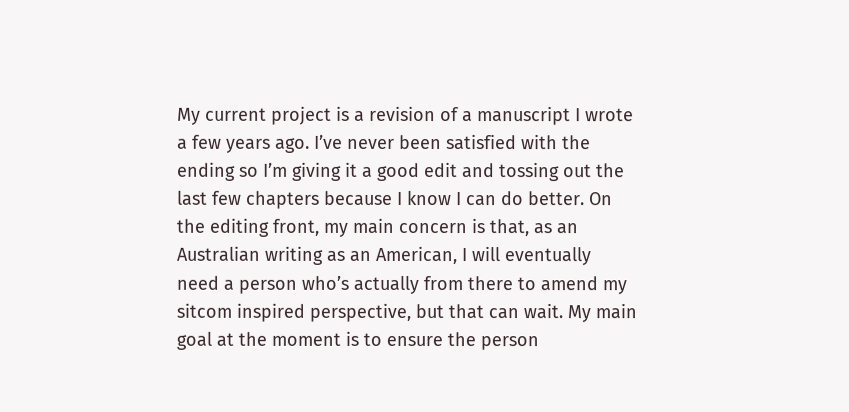My current project is a revision of a manuscript I wrote a few years ago. I’ve never been satisfied with the ending so I’m giving it a good edit and tossing out the last few chapters because I know I can do better. On the editing front, my main concern is that, as an Australian writing as an American, I will eventually need a person who’s actually from there to amend my sitcom inspired perspective, but that can wait. My main goal at the moment is to ensure the person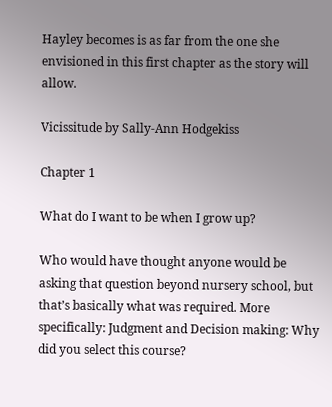Hayley becomes is as far from the one she envisioned in this first chapter as the story will allow.

Vicissitude by Sally-Ann Hodgekiss

Chapter 1

What do I want to be when I grow up?

Who would have thought anyone would be asking that question beyond nursery school, but that’s basically what was required. More specifically: Judgment and Decision making: Why did you select this course?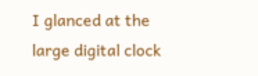I glanced at the large digital clock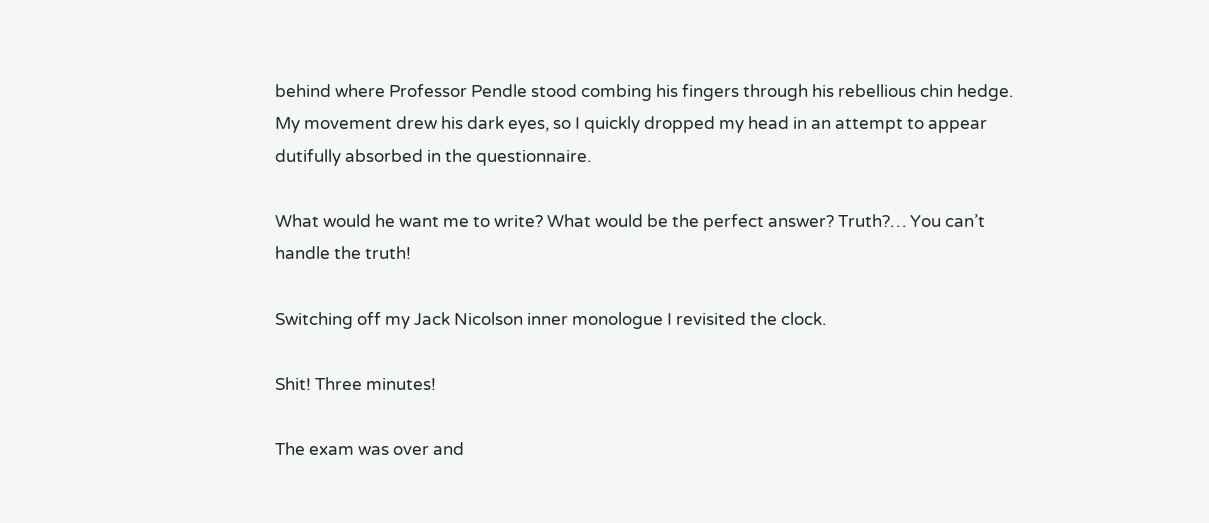behind where Professor Pendle stood combing his fingers through his rebellious chin hedge. My movement drew his dark eyes, so I quickly dropped my head in an attempt to appear dutifully absorbed in the questionnaire.

What would he want me to write? What would be the perfect answer? Truth?… You can’t handle the truth!

Switching off my Jack Nicolson inner monologue I revisited the clock.

Shit! Three minutes!

The exam was over and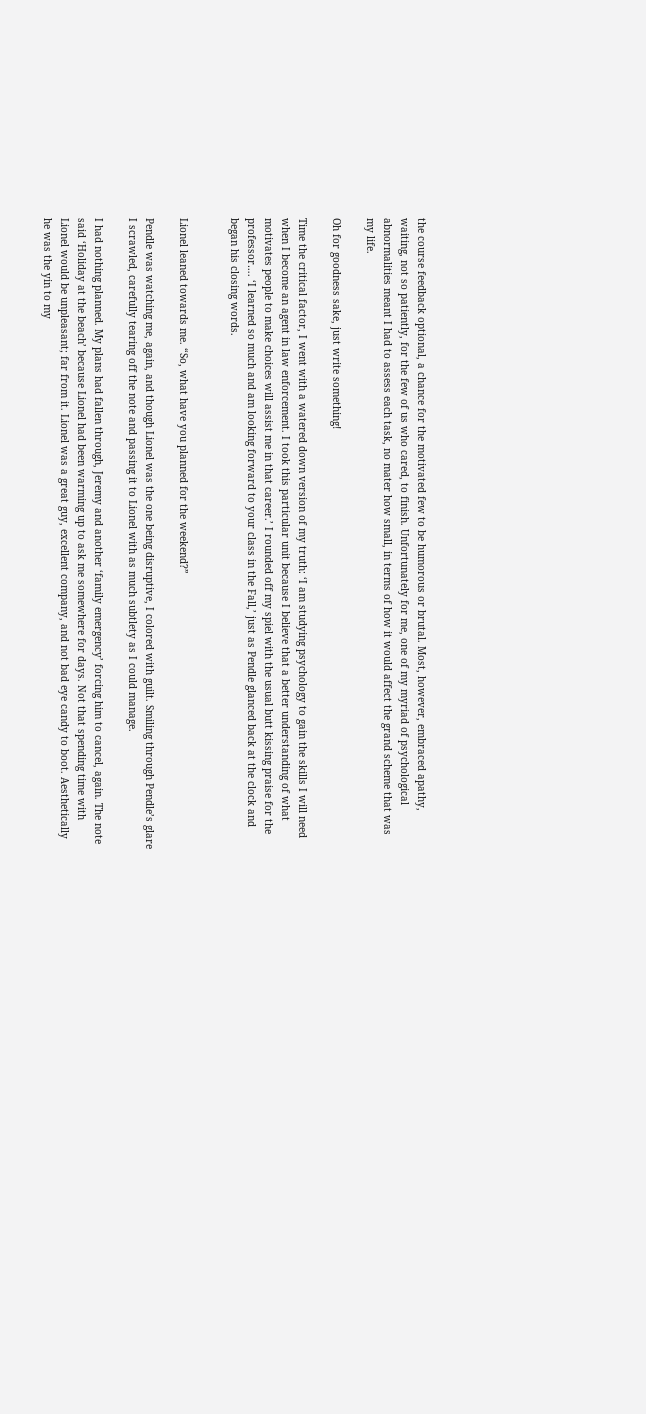the course feedback optional, a chance for the motivated few to be humorous or brutal. Most, however, embraced apathy, waiting, not so patiently, for the few of us who cared, to finish. Unfortunately for me, one of my myriad of psychological abnormalities meant I had to assess each task, no mater how small, in terms of how it would affect the grand scheme that was my life.

Oh for goodness sake, just write something!

Time the critical factor, I went with a watered down version of my truth: ‘I am studying psychology to gain the skills I will need when I become an agent in law enforcement. I took this particular unit because I believe that a better understanding of what motivates people to make choices will assist me in that career.’ I rounded off my spiel with the usual butt kissing praise for the professor…. ‘I learned so much and am looking forward to your class in the Fall,’ just as Pendle glanced back at the clock and began his closing words.


Lionel leaned towards me. “So, what have you planned for the weekend?”

Pendle was watching me, again, and though Lionel was the one being disruptive, I colored with guilt. Smiling through Pendle’s glare I scrawled, carefully tearing off the note and passing it to Lionel with as much subtlety as I could manage.

I had nothing planned. My plans had fallen through, Jeremy and another ‘family emergency’ forcing him to cancel, again. The note said ‘Holiday at the beach’ because Lionel had been warming up to ask me somewhere for days. Not that spending time with Lionel would be unpleasant; far from it. Lionel was a great guy, excellent company, and not bad eye candy to boot. Aesthetically he was the yin to my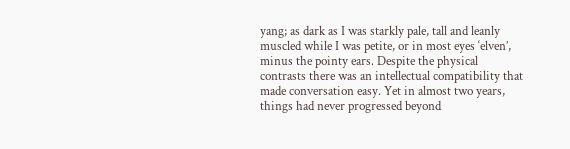yang; as dark as I was starkly pale, tall and leanly muscled while I was petite, or in most eyes ‘elven’, minus the pointy ears. Despite the physical contrasts there was an intellectual compatibility that made conversation easy. Yet in almost two years, things had never progressed beyond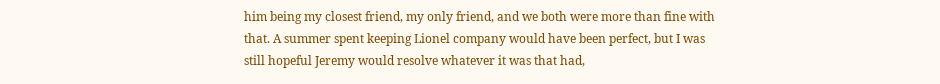him being my closest friend, my only friend, and we both were more than fine with that. A summer spent keeping Lionel company would have been perfect, but I was still hopeful Jeremy would resolve whatever it was that had,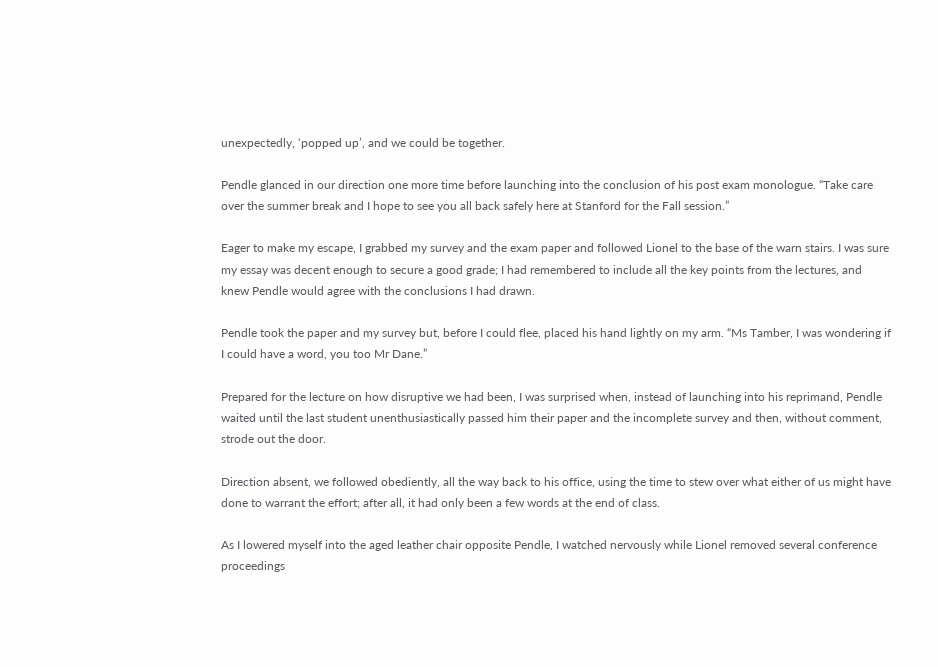unexpectedly, ‘popped up’, and we could be together.

Pendle glanced in our direction one more time before launching into the conclusion of his post exam monologue. “Take care over the summer break and I hope to see you all back safely here at Stanford for the Fall session.”

Eager to make my escape, I grabbed my survey and the exam paper and followed Lionel to the base of the warn stairs. I was sure my essay was decent enough to secure a good grade; I had remembered to include all the key points from the lectures, and knew Pendle would agree with the conclusions I had drawn.

Pendle took the paper and my survey but, before I could flee, placed his hand lightly on my arm. “Ms Tamber, I was wondering if I could have a word, you too Mr Dane.”

Prepared for the lecture on how disruptive we had been, I was surprised when, instead of launching into his reprimand, Pendle waited until the last student unenthusiastically passed him their paper and the incomplete survey and then, without comment, strode out the door.

Direction absent, we followed obediently, all the way back to his office, using the time to stew over what either of us might have done to warrant the effort; after all, it had only been a few words at the end of class.

As I lowered myself into the aged leather chair opposite Pendle, I watched nervously while Lionel removed several conference proceedings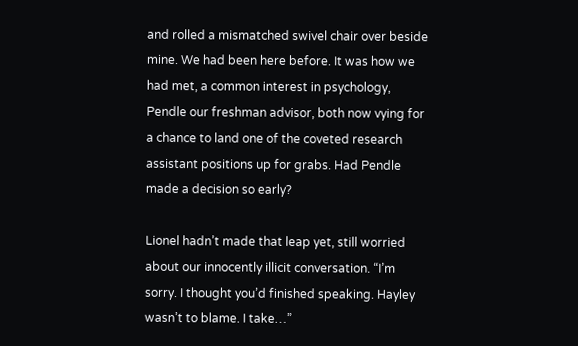and rolled a mismatched swivel chair over beside mine. We had been here before. It was how we had met, a common interest in psychology, Pendle our freshman advisor, both now vying for a chance to land one of the coveted research assistant positions up for grabs. Had Pendle made a decision so early?

Lionel hadn’t made that leap yet, still worried about our innocently illicit conversation. “I’m sorry. I thought you’d finished speaking. Hayley wasn’t to blame. I take…”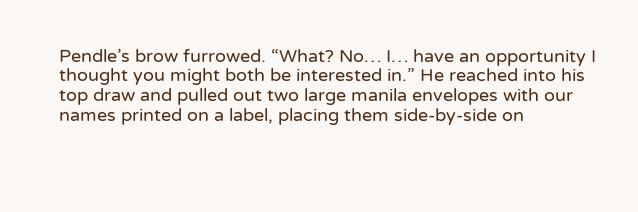Pendle’s brow furrowed. “What? No… I… have an opportunity I thought you might both be interested in.” He reached into his top draw and pulled out two large manila envelopes with our names printed on a label, placing them side-by-side on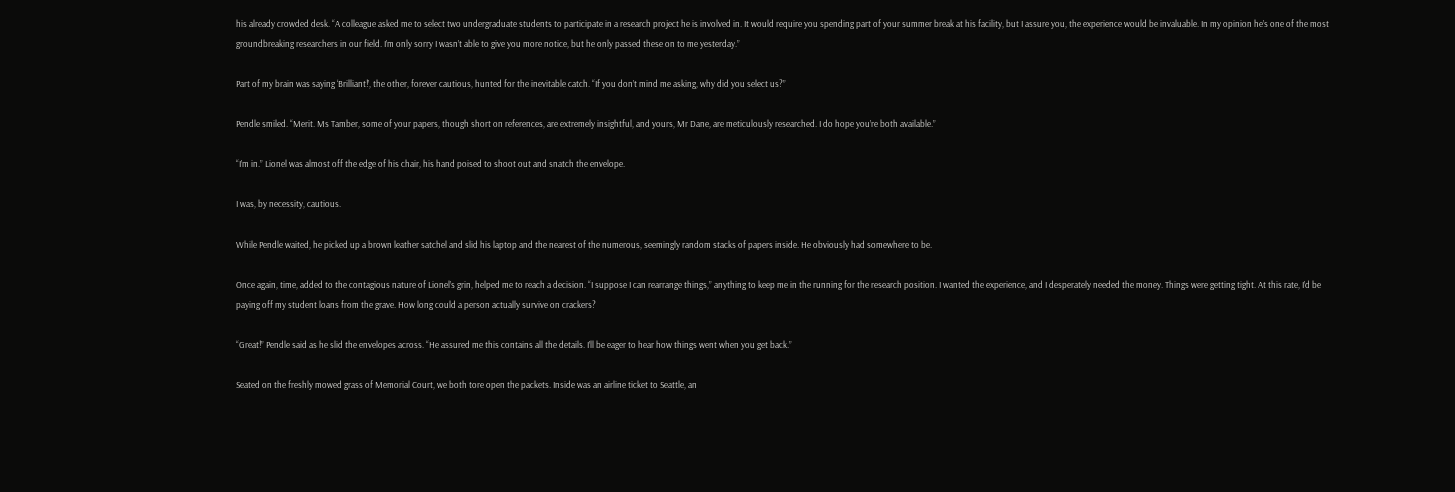his already crowded desk. “A colleague asked me to select two undergraduate students to participate in a research project he is involved in. It would require you spending part of your summer break at his facility, but I assure you, the experience would be invaluable. In my opinion he’s one of the most groundbreaking researchers in our field. I’m only sorry I wasn’t able to give you more notice, but he only passed these on to me yesterday.”

Part of my brain was saying ‘Brilliant!’, the other, forever cautious, hunted for the inevitable catch. “If you don’t mind me asking, why did you select us?”

Pendle smiled. “Merit. Ms Tamber, some of your papers, though short on references, are extremely insightful, and yours, Mr Dane, are meticulously researched. I do hope you’re both available.”

“I’m in.” Lionel was almost off the edge of his chair, his hand poised to shoot out and snatch the envelope.

I was, by necessity, cautious.

While Pendle waited, he picked up a brown leather satchel and slid his laptop and the nearest of the numerous, seemingly random stacks of papers inside. He obviously had somewhere to be.

Once again, time, added to the contagious nature of Lionel’s grin, helped me to reach a decision. “I suppose I can rearrange things,” anything to keep me in the running for the research position. I wanted the experience, and I desperately needed the money. Things were getting tight. At this rate, I’d be paying off my student loans from the grave. How long could a person actually survive on crackers?

“Great!” Pendle said as he slid the envelopes across. “He assured me this contains all the details. I’ll be eager to hear how things went when you get back.”

Seated on the freshly mowed grass of Memorial Court, we both tore open the packets. Inside was an airline ticket to Seattle, an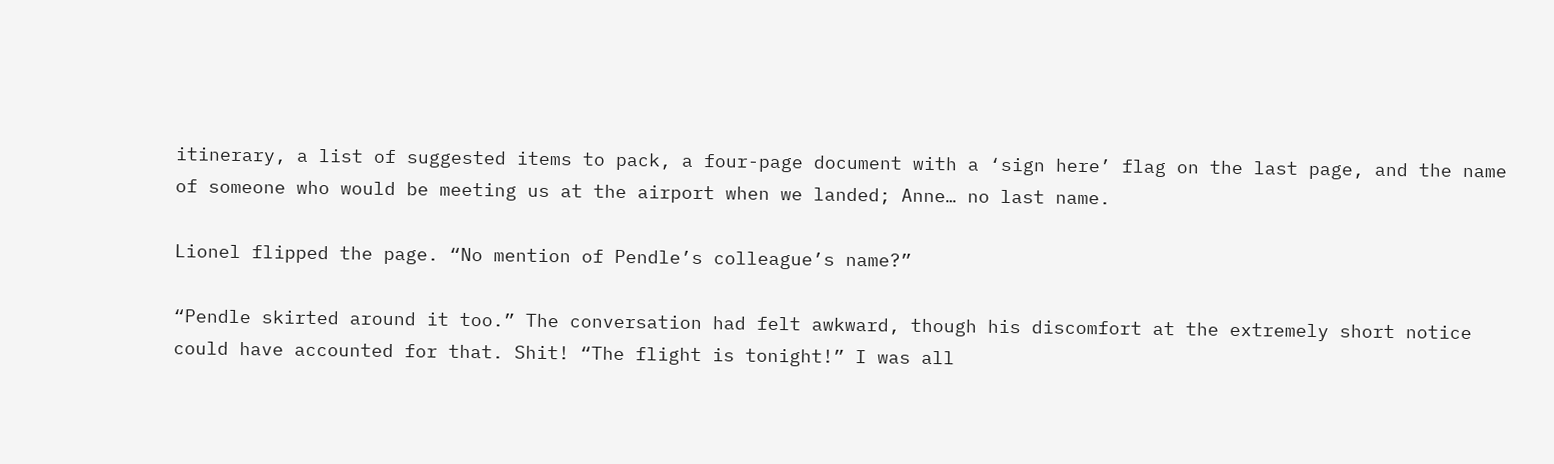itinerary, a list of suggested items to pack, a four-page document with a ‘sign here’ flag on the last page, and the name of someone who would be meeting us at the airport when we landed; Anne… no last name.

Lionel flipped the page. “No mention of Pendle’s colleague’s name?”

“Pendle skirted around it too.” The conversation had felt awkward, though his discomfort at the extremely short notice could have accounted for that. Shit! “The flight is tonight!” I was all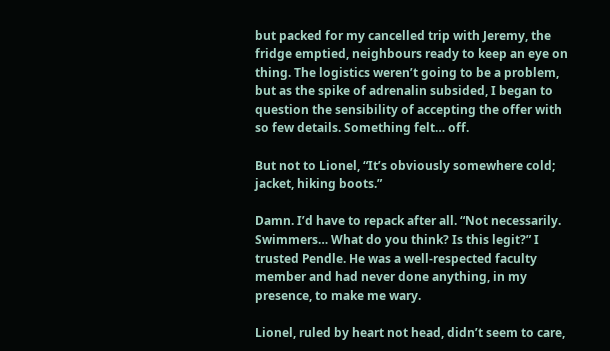but packed for my cancelled trip with Jeremy, the fridge emptied, neighbours ready to keep an eye on thing. The logistics weren’t going to be a problem, but as the spike of adrenalin subsided, I began to question the sensibility of accepting the offer with so few details. Something felt… off.

But not to Lionel, “It’s obviously somewhere cold; jacket, hiking boots.”

Damn. I’d have to repack after all. “Not necessarily. Swimmers… What do you think? Is this legit?” I trusted Pendle. He was a well-respected faculty member and had never done anything, in my presence, to make me wary.

Lionel, ruled by heart not head, didn’t seem to care,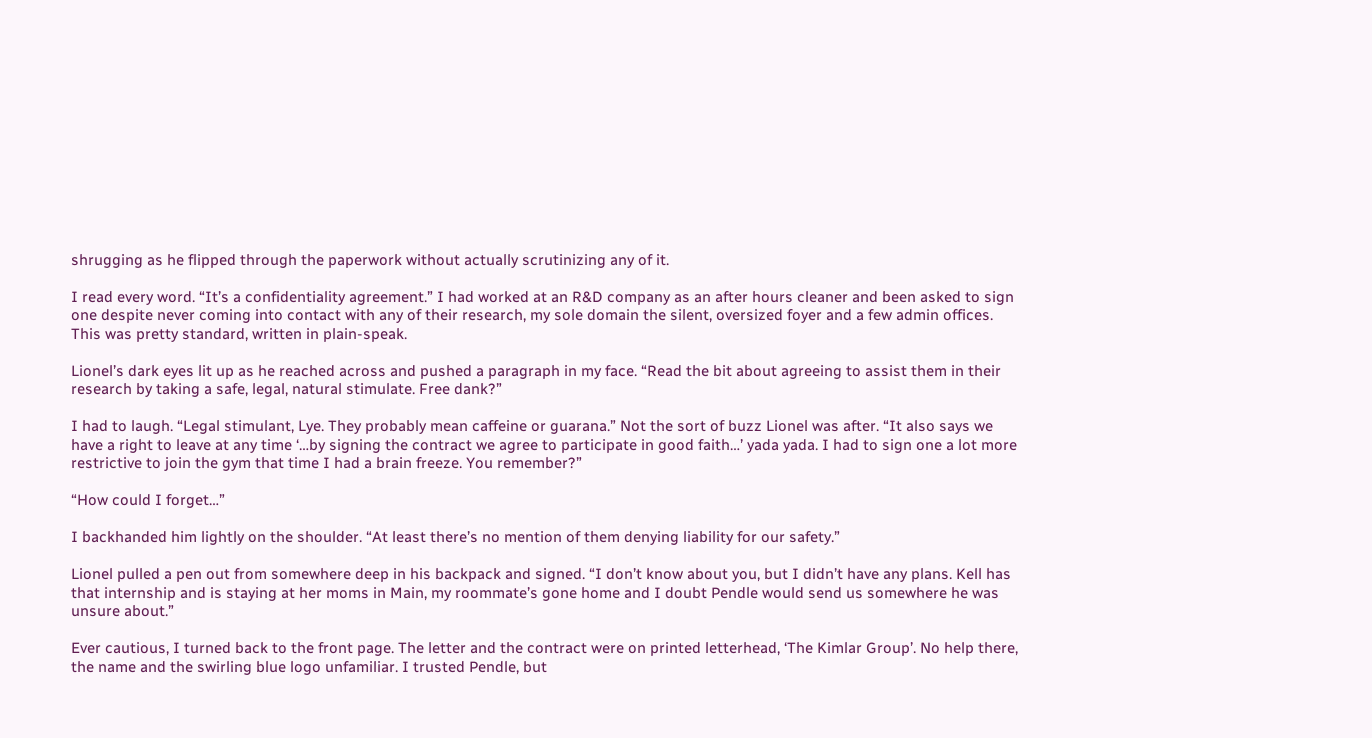shrugging as he flipped through the paperwork without actually scrutinizing any of it.

I read every word. “It’s a confidentiality agreement.” I had worked at an R&D company as an after hours cleaner and been asked to sign one despite never coming into contact with any of their research, my sole domain the silent, oversized foyer and a few admin offices. This was pretty standard, written in plain-speak.

Lionel’s dark eyes lit up as he reached across and pushed a paragraph in my face. “Read the bit about agreeing to assist them in their research by taking a safe, legal, natural stimulate. Free dank?”

I had to laugh. “Legal stimulant, Lye. They probably mean caffeine or guarana.” Not the sort of buzz Lionel was after. “It also says we have a right to leave at any time ‘…by signing the contract we agree to participate in good faith…’ yada yada. I had to sign one a lot more restrictive to join the gym that time I had a brain freeze. You remember?”

“How could I forget…”

I backhanded him lightly on the shoulder. “At least there’s no mention of them denying liability for our safety.”

Lionel pulled a pen out from somewhere deep in his backpack and signed. “I don’t know about you, but I didn’t have any plans. Kell has that internship and is staying at her moms in Main, my roommate’s gone home and I doubt Pendle would send us somewhere he was unsure about.”

Ever cautious, I turned back to the front page. The letter and the contract were on printed letterhead, ‘The Kimlar Group’. No help there, the name and the swirling blue logo unfamiliar. I trusted Pendle, but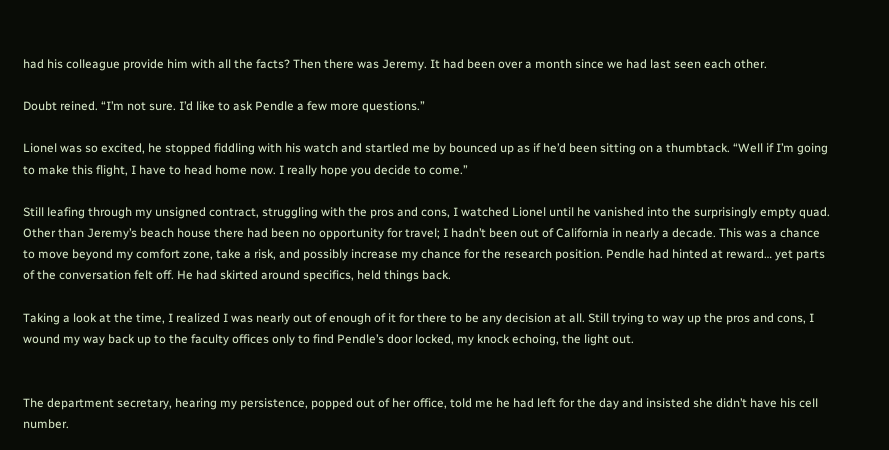had his colleague provide him with all the facts? Then there was Jeremy. It had been over a month since we had last seen each other.

Doubt reined. “I’m not sure. I’d like to ask Pendle a few more questions.”

Lionel was so excited, he stopped fiddling with his watch and startled me by bounced up as if he’d been sitting on a thumbtack. “Well if I’m going to make this flight, I have to head home now. I really hope you decide to come.”

Still leafing through my unsigned contract, struggling with the pros and cons, I watched Lionel until he vanished into the surprisingly empty quad. Other than Jeremy’s beach house there had been no opportunity for travel; I hadn’t been out of California in nearly a decade. This was a chance to move beyond my comfort zone, take a risk, and possibly increase my chance for the research position. Pendle had hinted at reward… yet parts of the conversation felt off. He had skirted around specifics, held things back.

Taking a look at the time, I realized I was nearly out of enough of it for there to be any decision at all. Still trying to way up the pros and cons, I wound my way back up to the faculty offices only to find Pendle’s door locked, my knock echoing, the light out.


The department secretary, hearing my persistence, popped out of her office, told me he had left for the day and insisted she didn’t have his cell number.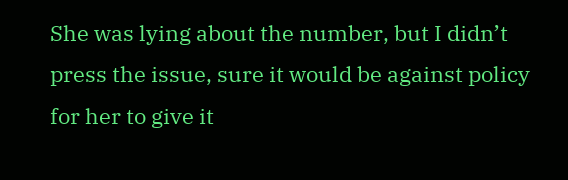She was lying about the number, but I didn’t press the issue, sure it would be against policy for her to give it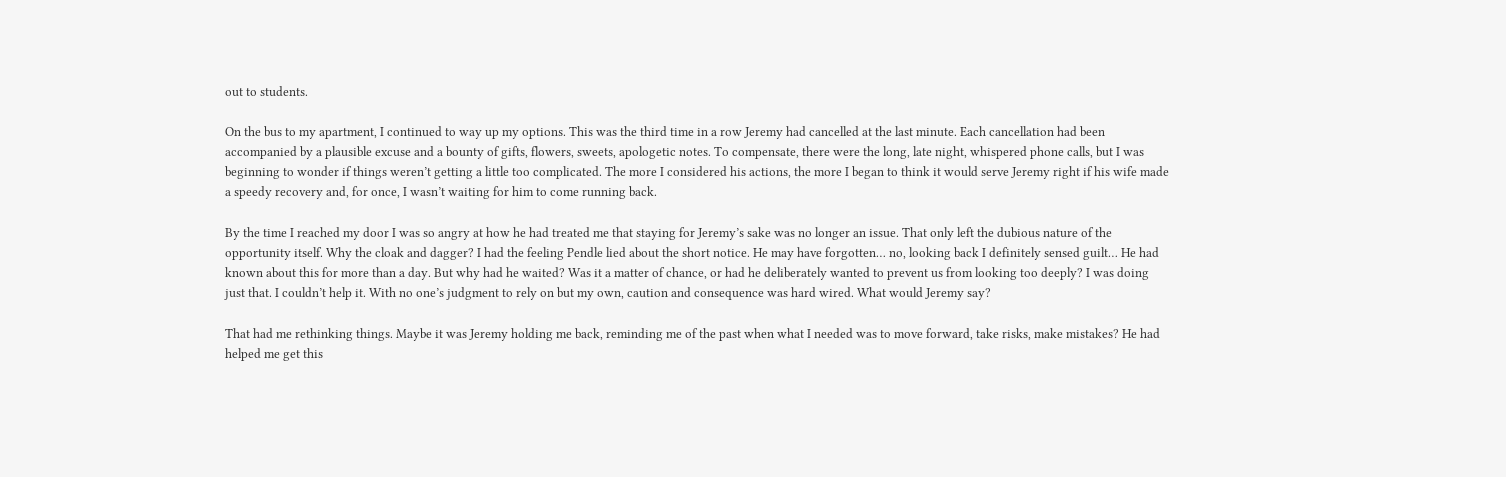out to students.

On the bus to my apartment, I continued to way up my options. This was the third time in a row Jeremy had cancelled at the last minute. Each cancellation had been accompanied by a plausible excuse and a bounty of gifts, flowers, sweets, apologetic notes. To compensate, there were the long, late night, whispered phone calls, but I was beginning to wonder if things weren’t getting a little too complicated. The more I considered his actions, the more I began to think it would serve Jeremy right if his wife made a speedy recovery and, for once, I wasn’t waiting for him to come running back.

By the time I reached my door I was so angry at how he had treated me that staying for Jeremy’s sake was no longer an issue. That only left the dubious nature of the opportunity itself. Why the cloak and dagger? I had the feeling Pendle lied about the short notice. He may have forgotten… no, looking back I definitely sensed guilt… He had known about this for more than a day. But why had he waited? Was it a matter of chance, or had he deliberately wanted to prevent us from looking too deeply? I was doing just that. I couldn’t help it. With no one’s judgment to rely on but my own, caution and consequence was hard wired. What would Jeremy say?

That had me rethinking things. Maybe it was Jeremy holding me back, reminding me of the past when what I needed was to move forward, take risks, make mistakes? He had helped me get this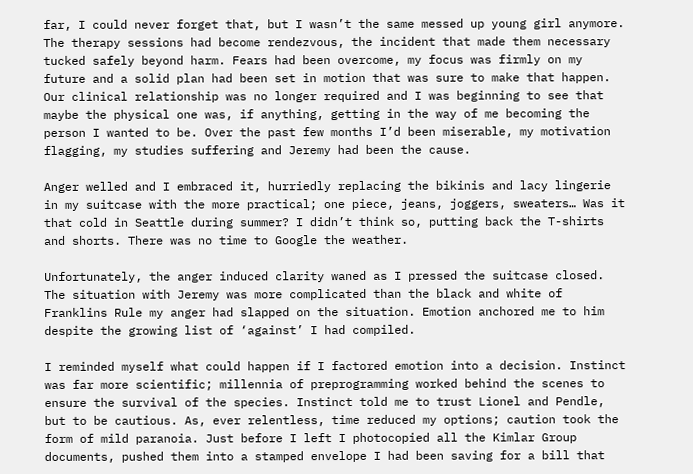far, I could never forget that, but I wasn’t the same messed up young girl anymore. The therapy sessions had become rendezvous, the incident that made them necessary tucked safely beyond harm. Fears had been overcome, my focus was firmly on my future and a solid plan had been set in motion that was sure to make that happen. Our clinical relationship was no longer required and I was beginning to see that maybe the physical one was, if anything, getting in the way of me becoming the person I wanted to be. Over the past few months I’d been miserable, my motivation flagging, my studies suffering and Jeremy had been the cause.

Anger welled and I embraced it, hurriedly replacing the bikinis and lacy lingerie in my suitcase with the more practical; one piece, jeans, joggers, sweaters… Was it that cold in Seattle during summer? I didn’t think so, putting back the T-shirts and shorts. There was no time to Google the weather.

Unfortunately, the anger induced clarity waned as I pressed the suitcase closed. The situation with Jeremy was more complicated than the black and white of Franklins Rule my anger had slapped on the situation. Emotion anchored me to him despite the growing list of ‘against’ I had compiled.

I reminded myself what could happen if I factored emotion into a decision. Instinct was far more scientific; millennia of preprogramming worked behind the scenes to ensure the survival of the species. Instinct told me to trust Lionel and Pendle, but to be cautious. As, ever relentless, time reduced my options; caution took the form of mild paranoia. Just before I left I photocopied all the Kimlar Group documents, pushed them into a stamped envelope I had been saving for a bill that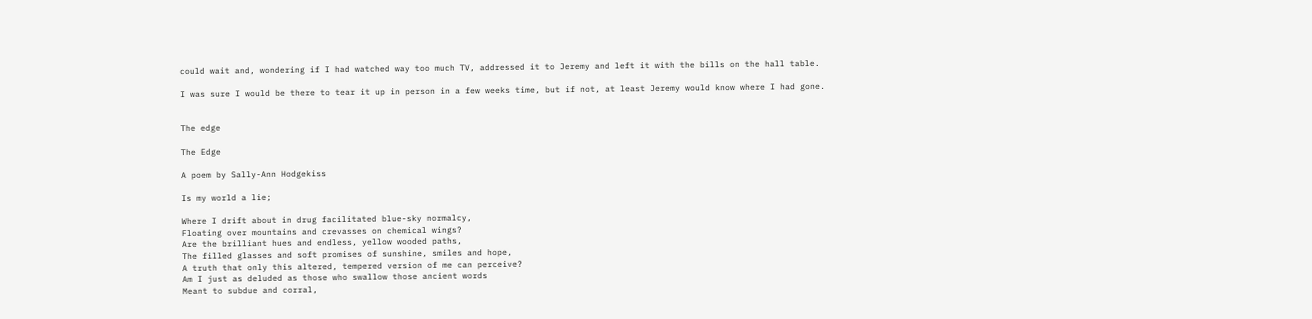could wait and, wondering if I had watched way too much TV, addressed it to Jeremy and left it with the bills on the hall table.

I was sure I would be there to tear it up in person in a few weeks time, but if not, at least Jeremy would know where I had gone.


The edge

The Edge

A poem by Sally-Ann Hodgekiss

Is my world a lie;

Where I drift about in drug facilitated blue-sky normalcy,
Floating over mountains and crevasses on chemical wings?
Are the brilliant hues and endless, yellow wooded paths,
The filled glasses and soft promises of sunshine, smiles and hope,
A truth that only this altered, tempered version of me can perceive?
Am I just as deluded as those who swallow those ancient words
Meant to subdue and corral,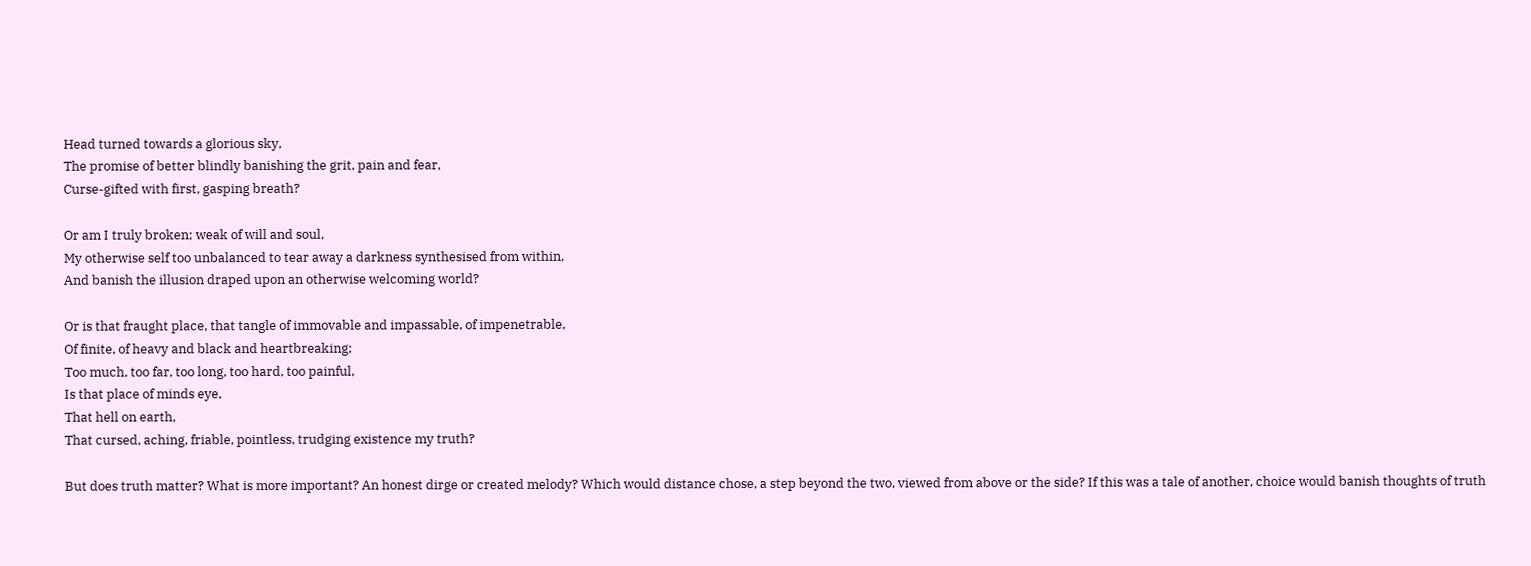Head turned towards a glorious sky,
The promise of better blindly banishing the grit, pain and fear,
Curse-gifted with first, gasping breath?

Or am I truly broken; weak of will and soul,
My otherwise self too unbalanced to tear away a darkness synthesised from within,
And banish the illusion draped upon an otherwise welcoming world?

Or is that fraught place, that tangle of immovable and impassable, of impenetrable,
Of finite, of heavy and black and heartbreaking;
Too much, too far, too long, too hard, too painful,
Is that place of minds eye,
That hell on earth,
That cursed, aching, friable, pointless, trudging existence my truth?

But does truth matter? What is more important? An honest dirge or created melody? Which would distance chose, a step beyond the two, viewed from above or the side? If this was a tale of another, choice would banish thoughts of truth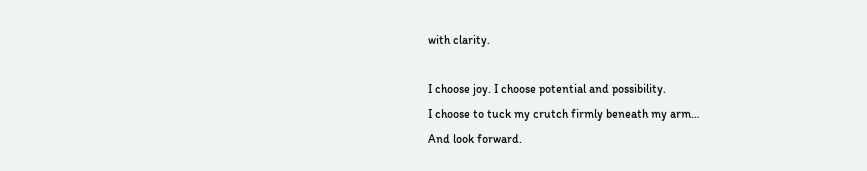with clarity.

I choose joy. I choose potential and possibility.
I choose to tuck my crutch firmly beneath my arm…
And look forward.